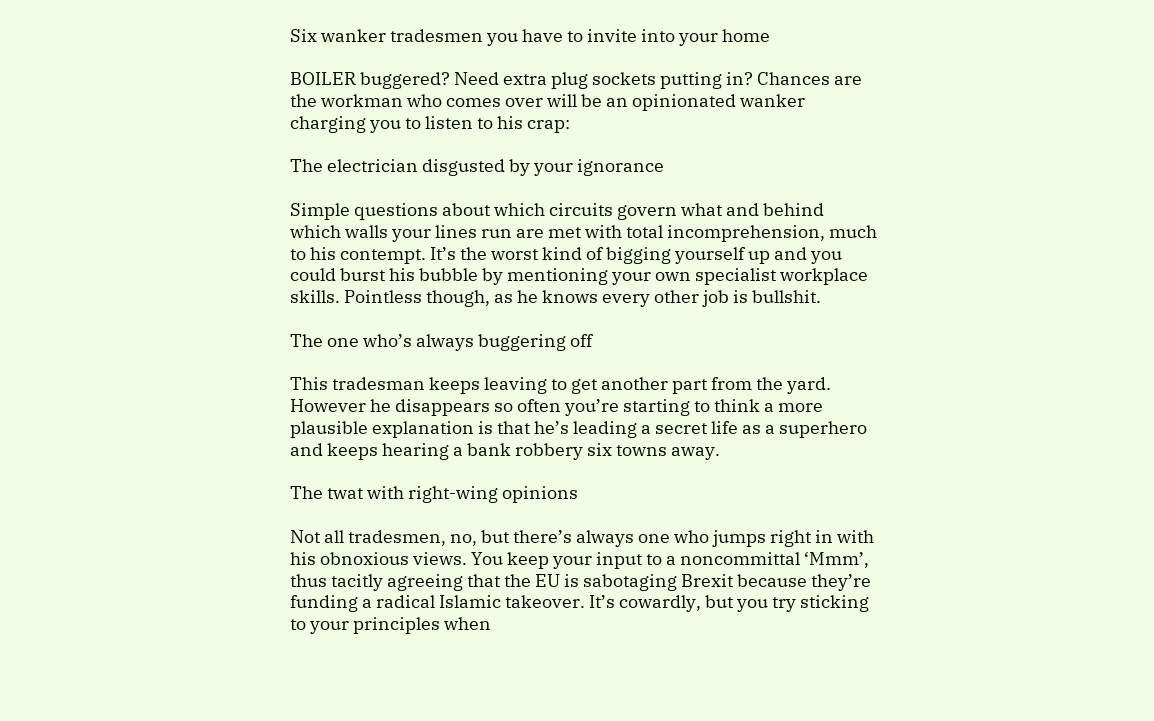Six wanker tradesmen you have to invite into your home

BOILER buggered? Need extra plug sockets putting in? Chances are the workman who comes over will be an opinionated wanker charging you to listen to his crap:

The electrician disgusted by your ignorance

Simple questions about which circuits govern what and behind which walls your lines run are met with total incomprehension, much to his contempt. It’s the worst kind of bigging yourself up and you could burst his bubble by mentioning your own specialist workplace skills. Pointless though, as he knows every other job is bullshit.

The one who’s always buggering off

This tradesman keeps leaving to get another part from the yard. However he disappears so often you’re starting to think a more plausible explanation is that he’s leading a secret life as a superhero and keeps hearing a bank robbery six towns away.

The twat with right-wing opinions

Not all tradesmen, no, but there’s always one who jumps right in with his obnoxious views. You keep your input to a noncommittal ‘Mmm’, thus tacitly agreeing that the EU is sabotaging Brexit because they’re funding a radical Islamic takeover. It’s cowardly, but you try sticking to your principles when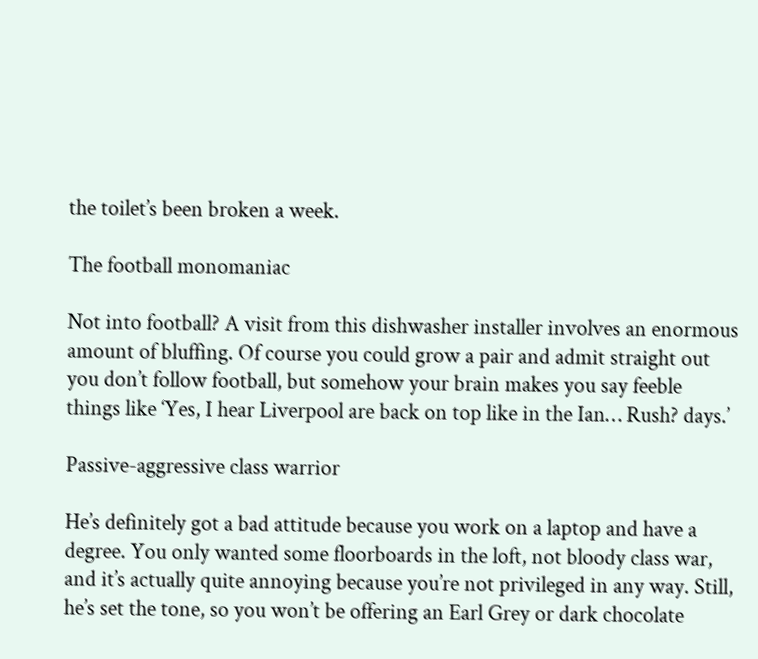the toilet’s been broken a week.

The football monomaniac

Not into football? A visit from this dishwasher installer involves an enormous amount of bluffing. Of course you could grow a pair and admit straight out you don’t follow football, but somehow your brain makes you say feeble things like ‘Yes, I hear Liverpool are back on top like in the Ian… Rush? days.’

Passive-aggressive class warrior

He’s definitely got a bad attitude because you work on a laptop and have a degree. You only wanted some floorboards in the loft, not bloody class war, and it’s actually quite annoying because you’re not privileged in any way. Still, he’s set the tone, so you won’t be offering an Earl Grey or dark chocolate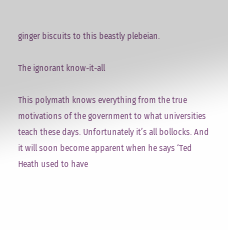ginger biscuits to this beastly plebeian.

The ignorant know-it-all

This polymath knows everything from the true motivations of the government to what universities teach these days. Unfortunately it’s all bollocks. And it will soon become apparent when he says ‘Ted Heath used to have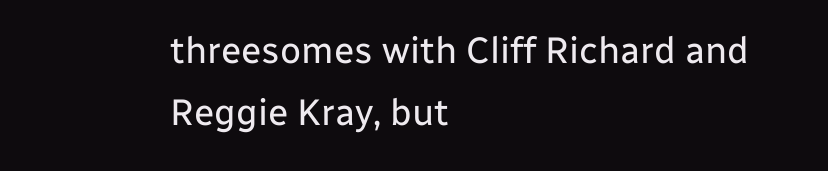threesomes with Cliff Richard and Reggie Kray, but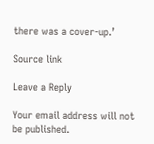there was a cover-up.’

Source link

Leave a Reply

Your email address will not be published.